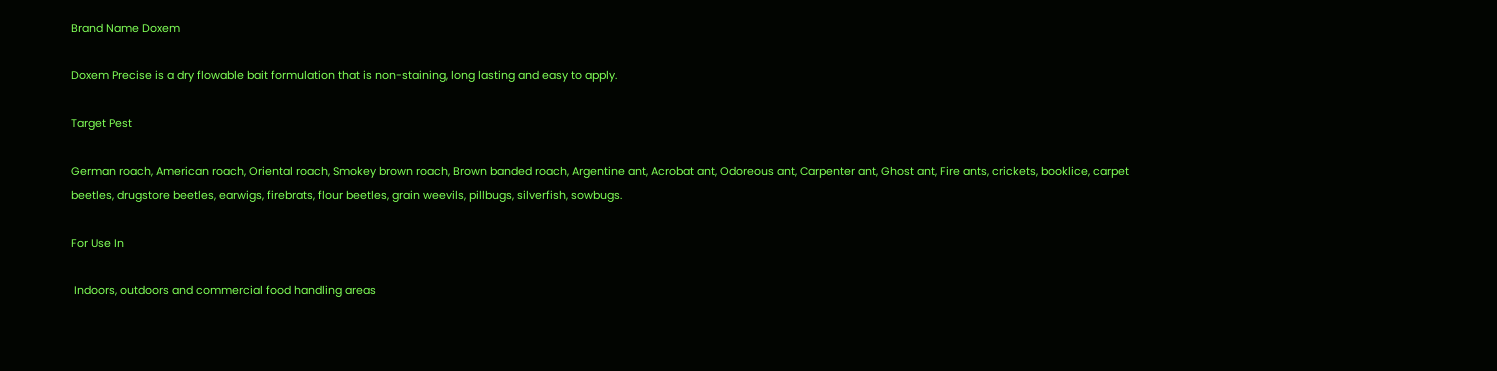Brand Name Doxem

Doxem Precise is a dry flowable bait formulation that is non-staining, long lasting and easy to apply.

Target Pest

German roach, American roach, Oriental roach, Smokey brown roach, Brown banded roach, Argentine ant, Acrobat ant, Odoreous ant, Carpenter ant, Ghost ant, Fire ants, crickets, booklice, carpet beetles, drugstore beetles, earwigs, firebrats, flour beetles, grain weevils, pillbugs, silverfish, sowbugs.

For Use In

 Indoors, outdoors and commercial food handling areas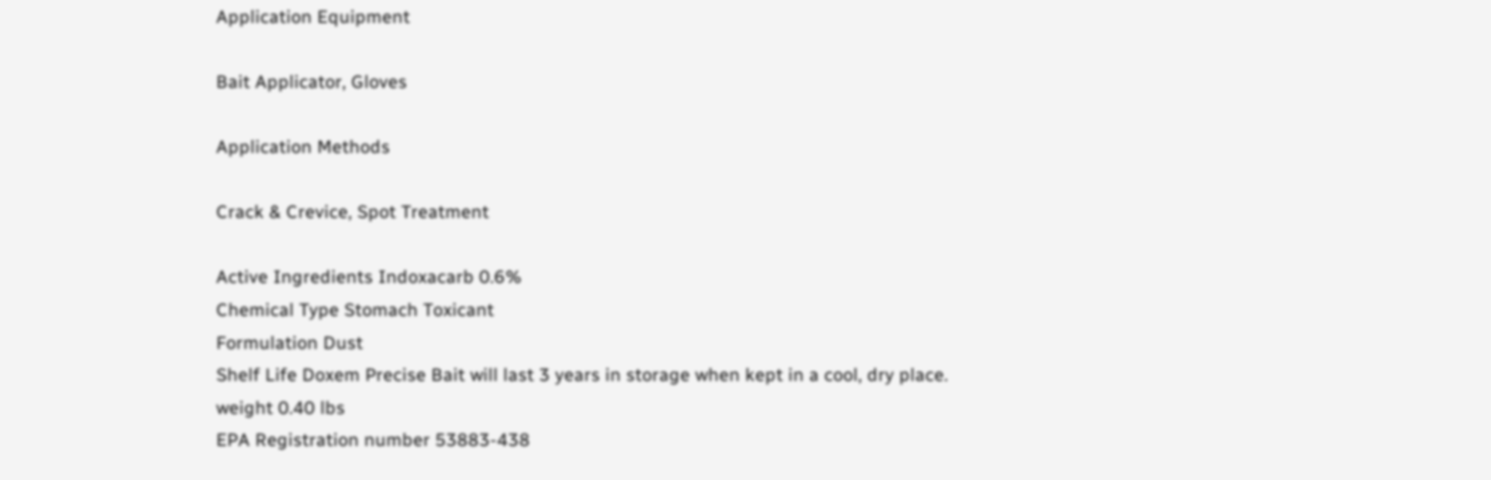Application Equipment

Bait Applicator, Gloves

Application Methods

Crack & Crevice, Spot Treatment

Active Ingredients Indoxacarb 0.6%
Chemical Type Stomach Toxicant
Formulation Dust
Shelf Life Doxem Precise Bait will last 3 years in storage when kept in a cool, dry place.
weight 0.40 lbs
EPA Registration number 53883-438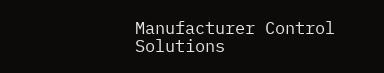Manufacturer Control Solutions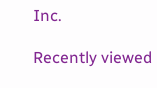Inc.

Recently viewed